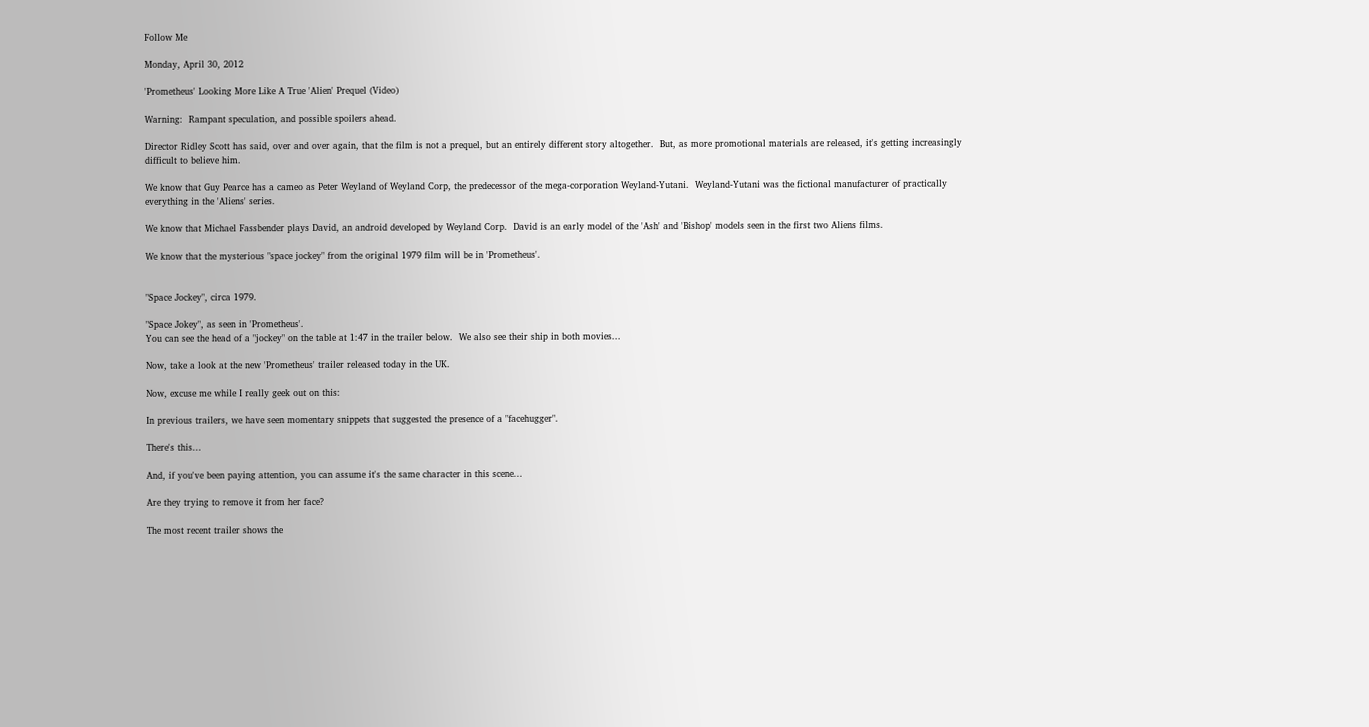Follow Me

Monday, April 30, 2012

'Prometheus' Looking More Like A True 'Alien' Prequel (Video)

Warning:  Rampant speculation, and possible spoilers ahead.

Director Ridley Scott has said, over and over again, that the film is not a prequel, but an entirely different story altogether.  But, as more promotional materials are released, it's getting increasingly difficult to believe him.

We know that Guy Pearce has a cameo as Peter Weyland of Weyland Corp, the predecessor of the mega-corporation Weyland-Yutani.  Weyland-Yutani was the fictional manufacturer of practically everything in the 'Aliens' series.

We know that Michael Fassbender plays David, an android developed by Weyland Corp.  David is an early model of the 'Ash' and 'Bishop' models seen in the first two Aliens films.

We know that the mysterious "space jockey" from the original 1979 film will be in 'Prometheus'.


"Space Jockey", circa 1979.

"Space Jokey", as seen in 'Prometheus'.
You can see the head of a "jockey" on the table at 1:47 in the trailer below.  We also see their ship in both movies...

Now, take a look at the new 'Prometheus' trailer released today in the UK.

Now, excuse me while I really geek out on this:

In previous trailers, we have seen momentary snippets that suggested the presence of a "facehugger".

There's this...

And, if you've been paying attention, you can assume it's the same character in this scene...

Are they trying to remove it from her face?

The most recent trailer shows the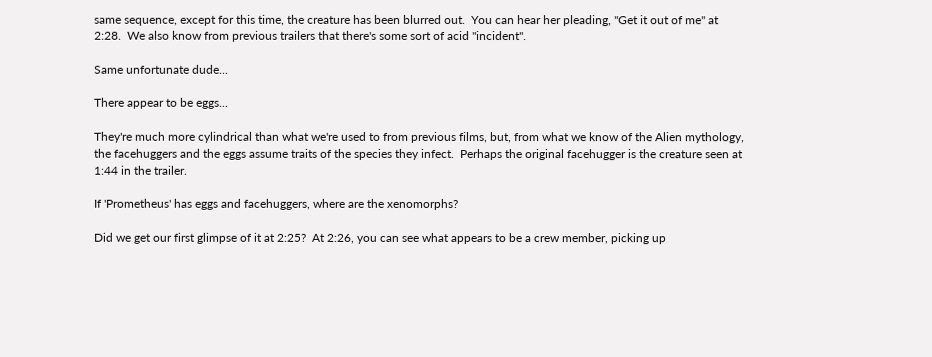same sequence, except for this time, the creature has been blurred out.  You can hear her pleading, "Get it out of me" at 2:28.  We also know from previous trailers that there's some sort of acid "incident".

Same unfortunate dude...

There appear to be eggs...

They're much more cylindrical than what we're used to from previous films, but, from what we know of the Alien mythology, the facehuggers and the eggs assume traits of the species they infect.  Perhaps the original facehugger is the creature seen at 1:44 in the trailer.

If 'Prometheus' has eggs and facehuggers, where are the xenomorphs?

Did we get our first glimpse of it at 2:25?  At 2:26, you can see what appears to be a crew member, picking up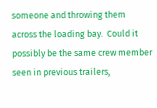someone and throwing them across the loading bay.  Could it possibly be the same crew member seen in previous trailers,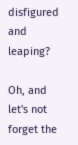disfigured and leaping?

Oh, and let's not forget the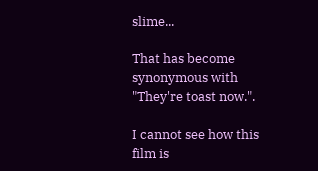slime...

That has become synonymous with "They're toast now.".

I cannot see how this film is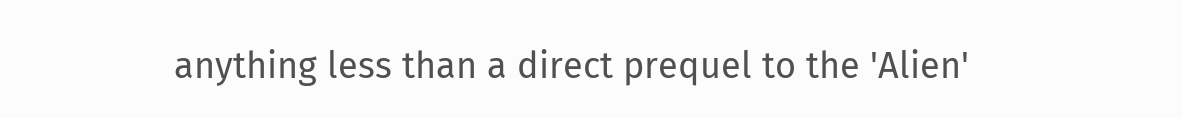anything less than a direct prequel to the 'Alien'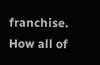franchise.  How all of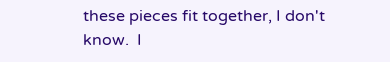these pieces fit together, I don't know.  I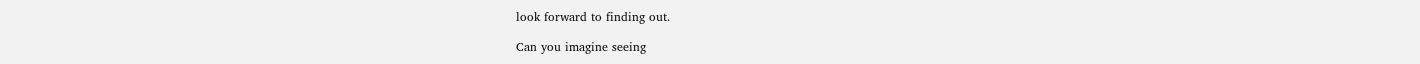look forward to finding out.

Can you imagine seeing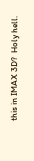this in IMAX 3D?  Holy hell.